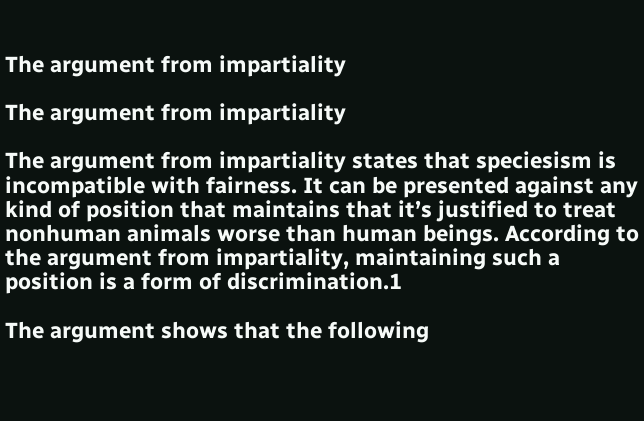The argument from impartiality

The argument from impartiality

The argument from impartiality states that speciesism is incompatible with fairness. It can be presented against any kind of position that maintains that it’s justified to treat nonhuman animals worse than human beings. According to the argument from impartiality, maintaining such a position is a form of discrimination.1

The argument shows that the following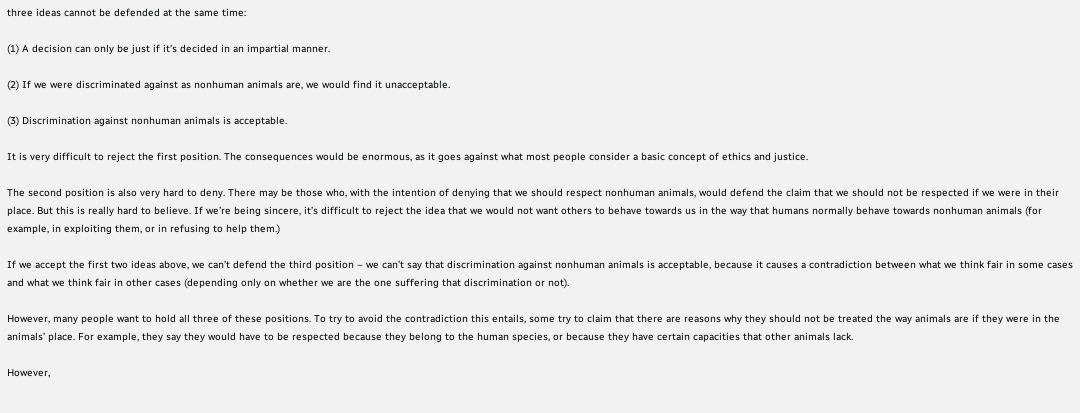three ideas cannot be defended at the same time:

(1) A decision can only be just if it’s decided in an impartial manner.

(2) If we were discriminated against as nonhuman animals are, we would find it unacceptable.

(3) Discrimination against nonhuman animals is acceptable.

It is very difficult to reject the first position. The consequences would be enormous, as it goes against what most people consider a basic concept of ethics and justice.

The second position is also very hard to deny. There may be those who, with the intention of denying that we should respect nonhuman animals, would defend the claim that we should not be respected if we were in their place. But this is really hard to believe. If we’re being sincere, it’s difficult to reject the idea that we would not want others to behave towards us in the way that humans normally behave towards nonhuman animals (for example, in exploiting them, or in refusing to help them.)

If we accept the first two ideas above, we can’t defend the third position – we can’t say that discrimination against nonhuman animals is acceptable, because it causes a contradiction between what we think fair in some cases and what we think fair in other cases (depending only on whether we are the one suffering that discrimination or not).

However, many people want to hold all three of these positions. To try to avoid the contradiction this entails, some try to claim that there are reasons why they should not be treated the way animals are if they were in the animals’ place. For example, they say they would have to be respected because they belong to the human species, or because they have certain capacities that other animals lack.

However,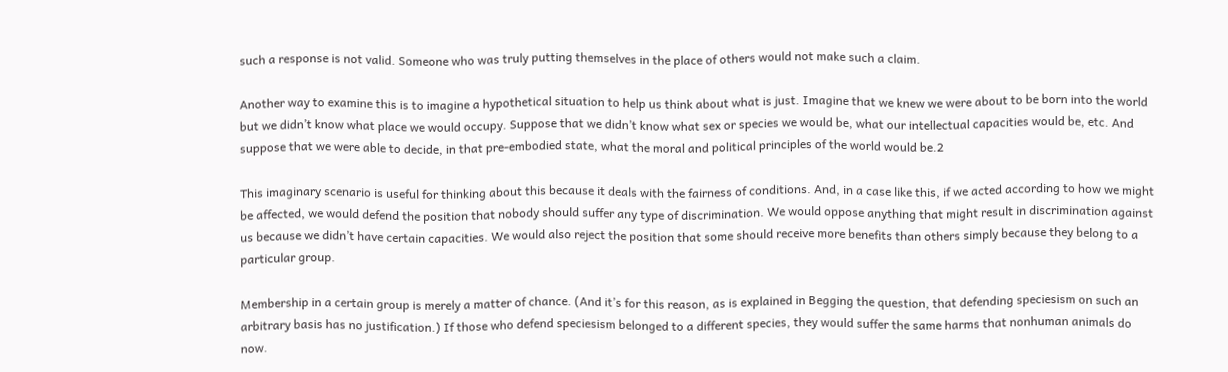such a response is not valid. Someone who was truly putting themselves in the place of others would not make such a claim.

Another way to examine this is to imagine a hypothetical situation to help us think about what is just. Imagine that we knew we were about to be born into the world but we didn’t know what place we would occupy. Suppose that we didn’t know what sex or species we would be, what our intellectual capacities would be, etc. And suppose that we were able to decide, in that pre-embodied state, what the moral and political principles of the world would be.2

This imaginary scenario is useful for thinking about this because it deals with the fairness of conditions. And, in a case like this, if we acted according to how we might be affected, we would defend the position that nobody should suffer any type of discrimination. We would oppose anything that might result in discrimination against us because we didn’t have certain capacities. We would also reject the position that some should receive more benefits than others simply because they belong to a particular group.

Membership in a certain group is merely a matter of chance. (And it’s for this reason, as is explained in Begging the question, that defending speciesism on such an arbitrary basis has no justification.) If those who defend speciesism belonged to a different species, they would suffer the same harms that nonhuman animals do now.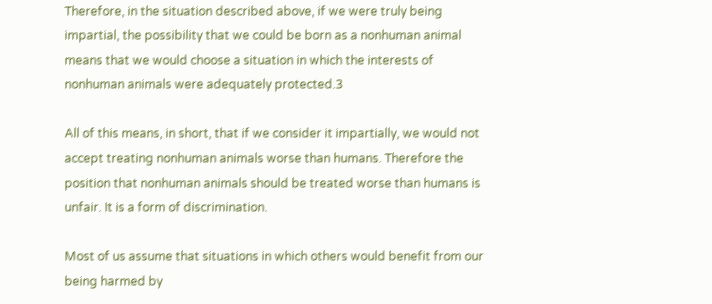Therefore, in the situation described above, if we were truly being impartial, the possibility that we could be born as a nonhuman animal means that we would choose a situation in which the interests of nonhuman animals were adequately protected.3

All of this means, in short, that if we consider it impartially, we would not accept treating nonhuman animals worse than humans. Therefore the position that nonhuman animals should be treated worse than humans is unfair. It is a form of discrimination.

Most of us assume that situations in which others would benefit from our being harmed by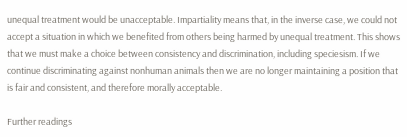unequal treatment would be unacceptable. Impartiality means that, in the inverse case, we could not accept a situation in which we benefited from others being harmed by unequal treatment. This shows that we must make a choice between consistency and discrimination, including speciesism. If we continue discriminating against nonhuman animals then we are no longer maintaining a position that is fair and consistent, and therefore morally acceptable.

Further readings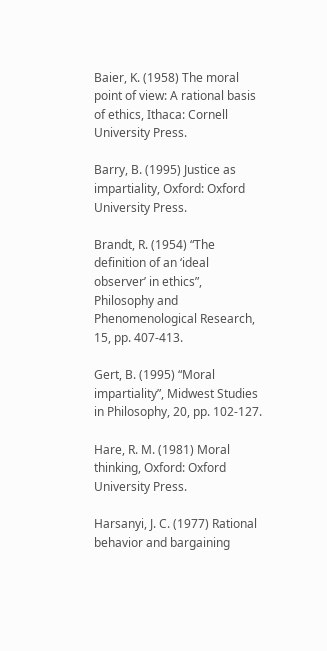Baier, K. (1958) The moral point of view: A rational basis of ethics, Ithaca: Cornell University Press.

Barry, B. (1995) Justice as impartiality, Oxford: Oxford University Press.

Brandt, R. (1954) “The definition of an ‘ideal observer’ in ethics”, Philosophy and Phenomenological Research, 15, pp. 407-413.

Gert, B. (1995) “Moral impartiality”, Midwest Studies in Philosophy, 20, pp. 102-127.

Hare, R. M. (1981) Moral thinking, Oxford: Oxford University Press.

Harsanyi, J. C. (1977) Rational behavior and bargaining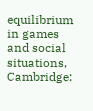equilibrium in games and social situations, Cambridge: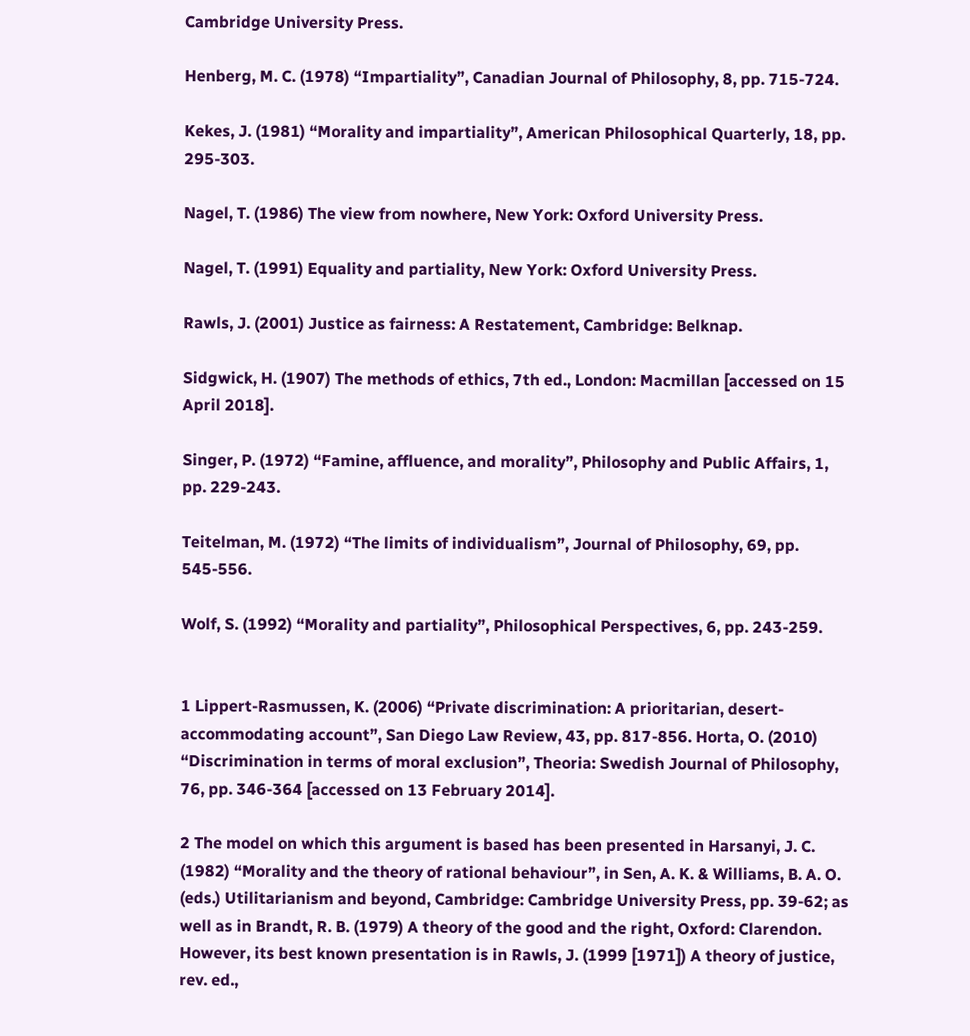Cambridge University Press.

Henberg, M. C. (1978) “Impartiality”, Canadian Journal of Philosophy, 8, pp. 715-724.

Kekes, J. (1981) “Morality and impartiality”, American Philosophical Quarterly, 18, pp. 295-303.

Nagel, T. (1986) The view from nowhere, New York: Oxford University Press.

Nagel, T. (1991) Equality and partiality, New York: Oxford University Press.

Rawls, J. (2001) Justice as fairness: A Restatement, Cambridge: Belknap.

Sidgwick, H. (1907) The methods of ethics, 7th ed., London: Macmillan [accessed on 15 April 2018].

Singer, P. (1972) “Famine, affluence, and morality”, Philosophy and Public Affairs, 1, pp. 229-243.

Teitelman, M. (1972) “The limits of individualism”, Journal of Philosophy, 69, pp. 545-556.

Wolf, S. (1992) “Morality and partiality”, Philosophical Perspectives, 6, pp. 243-259.


1 Lippert-Rasmussen, K. (2006) “Private discrimination: A prioritarian, desert-accommodating account”, San Diego Law Review, 43, pp. 817-856. Horta, O. (2010) “Discrimination in terms of moral exclusion”, Theoria: Swedish Journal of Philosophy, 76, pp. 346-364 [accessed on 13 February 2014].

2 The model on which this argument is based has been presented in Harsanyi, J. C. (1982) “Morality and the theory of rational behaviour”, in Sen, A. K. & Williams, B. A. O. (eds.) Utilitarianism and beyond, Cambridge: Cambridge University Press, pp. 39-62; as well as in Brandt, R. B. (1979) A theory of the good and the right, Oxford: Clarendon. However, its best known presentation is in Rawls, J. (1999 [1971]) A theory of justice, rev. ed.,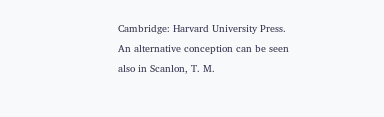Cambridge: Harvard University Press. An alternative conception can be seen also in Scanlon, T. M.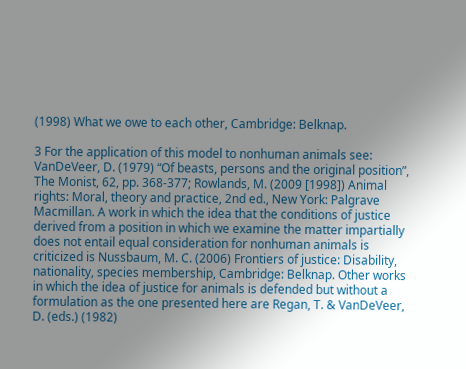(1998) What we owe to each other, Cambridge: Belknap.

3 For the application of this model to nonhuman animals see: VanDeVeer, D. (1979) “Of beasts, persons and the original position”, The Monist, 62, pp. 368-377; Rowlands, M. (2009 [1998]) Animal rights: Moral, theory and practice, 2nd ed., New York: Palgrave Macmillan. A work in which the idea that the conditions of justice derived from a position in which we examine the matter impartially does not entail equal consideration for nonhuman animals is criticized is Nussbaum, M. C. (2006) Frontiers of justice: Disability, nationality, species membership, Cambridge: Belknap. Other works in which the idea of justice for animals is defended but without a formulation as the one presented here are Regan, T. & VanDeVeer, D. (eds.) (1982)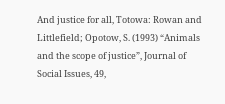And justice for all, Totowa: Rowan and Littlefield; Opotow, S. (1993) “Animals and the scope of justice”, Journal of Social Issues, 49,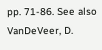pp. 71-86. See also VanDeVeer, D.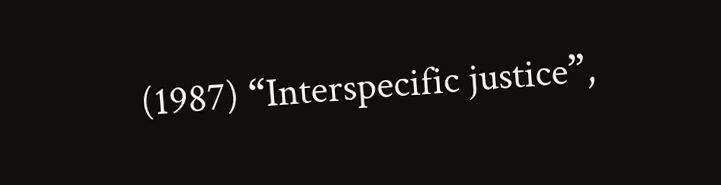(1987) “Interspecific justice”,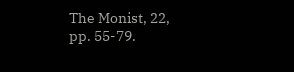The Monist, 22, pp. 55-79.